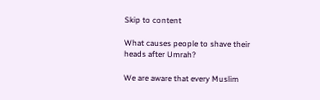Skip to content

What causes people to shave their heads after Umrah?

We are aware that every Muslim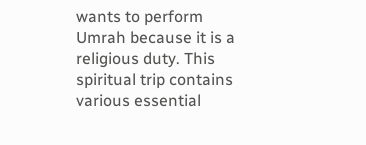wants to perform Umrah because it is a religious duty. This spiritual trip contains various essential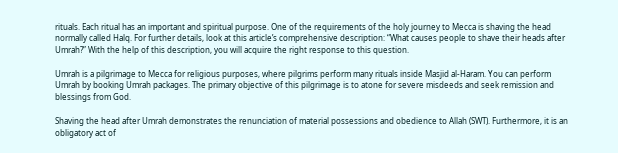rituals. Each ritual has an important and spiritual purpose. One of the requirements of the holy journey to Mecca is shaving the head normally called Halq. For further details, look at this article’s comprehensive description: “What causes people to shave their heads after Umrah?” With the help of this description, you will acquire the right response to this question.

Umrah is a pilgrimage to Mecca for religious purposes, where pilgrims perform many rituals inside Masjid al-Haram. You can perform Umrah by booking Umrah packages. The primary objective of this pilgrimage is to atone for severe misdeeds and seek remission and blessings from God.

Shaving the head after Umrah demonstrates the renunciation of material possessions and obedience to Allah (SWT). Furthermore, it is an obligatory act of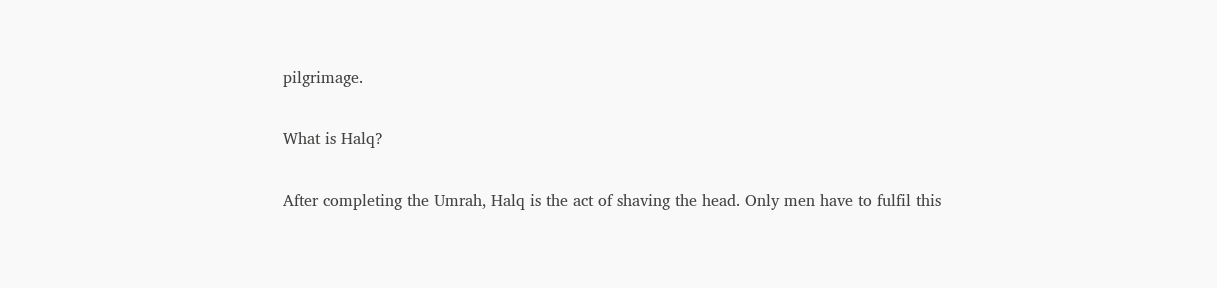pilgrimage.

What is Halq?

After completing the Umrah, Halq is the act of shaving the head. Only men have to fulfil this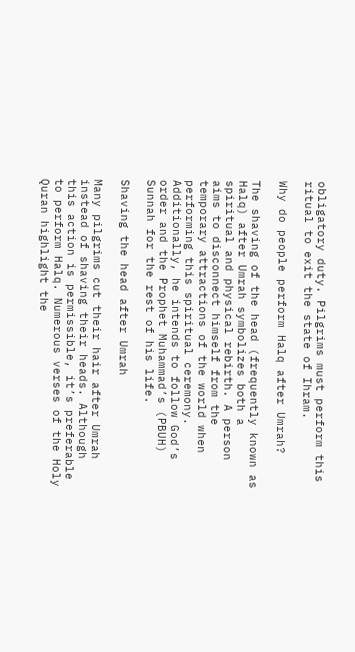obligatory duty. Pilgrims must perform this ritual to exit the state of Ihram.

Why do people perform Halq after Umrah?

The shaving of the head (frequently known as Halq) after Umrah symbolizes both a spiritual and physical rebirth. A person aims to disconnect himself from the temporary attractions of the world when performing this spiritual ceremony. Additionally, he intends to follow God’s order and the Prophet Muhammad’s (PBUH) Sunnah for the rest of his life.

Shaving the head after Umrah

Many pilgrims cut their hair after Umrah instead of shaving their heads. Although this action is permissible, it’s preferable to perform Halq. Numerous verses of the Holy Quran highlight the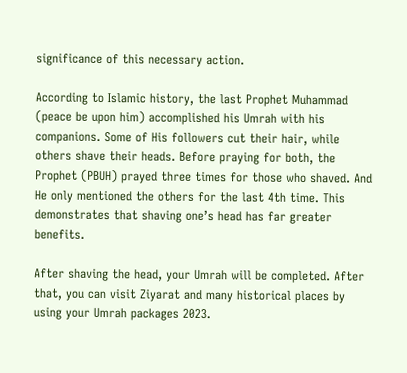significance of this necessary action.

According to Islamic history, the last Prophet Muhammad (peace be upon him) accomplished his Umrah with his companions. Some of His followers cut their hair, while others shave their heads. Before praying for both, the Prophet (PBUH) prayed three times for those who shaved. And He only mentioned the others for the last 4th time. This demonstrates that shaving one’s head has far greater benefits.

After shaving the head, your Umrah will be completed. After that, you can visit Ziyarat and many historical places by using your Umrah packages 2023.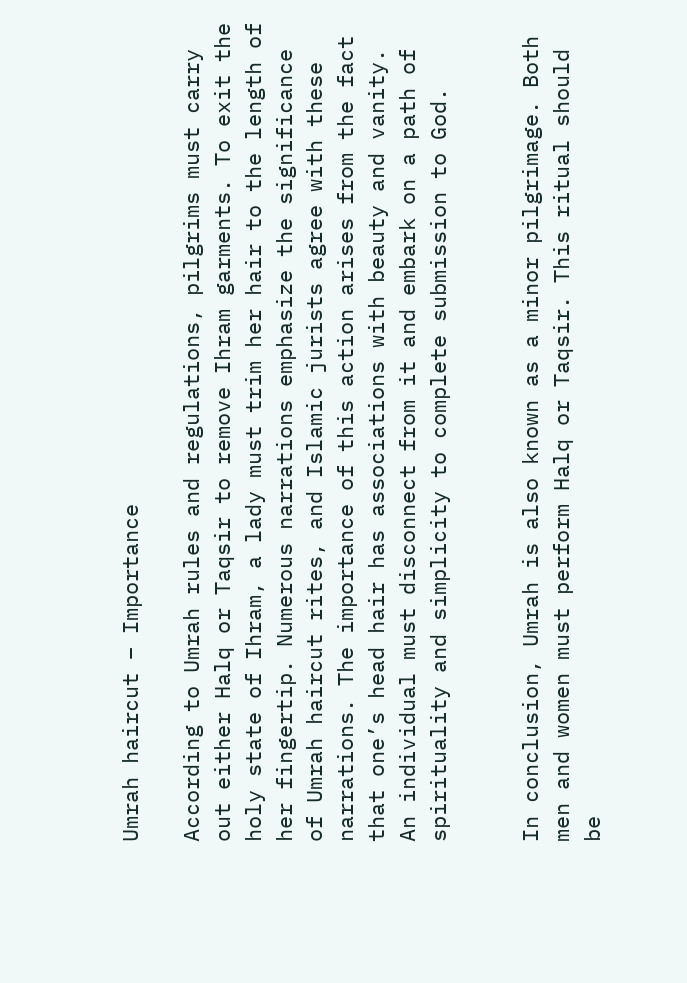Umrah haircut – Importance

According to Umrah rules and regulations, pilgrims must carry out either Halq or Taqsir to remove Ihram garments. To exit the holy state of Ihram, a lady must trim her hair to the length of her fingertip. Numerous narrations emphasize the significance of Umrah haircut rites, and Islamic jurists agree with these narrations. The importance of this action arises from the fact that one’s head hair has associations with beauty and vanity. An individual must disconnect from it and embark on a path of spirituality and simplicity to complete submission to God.


In conclusion, Umrah is also known as a minor pilgrimage. Both men and women must perform Halq or Taqsir. This ritual should be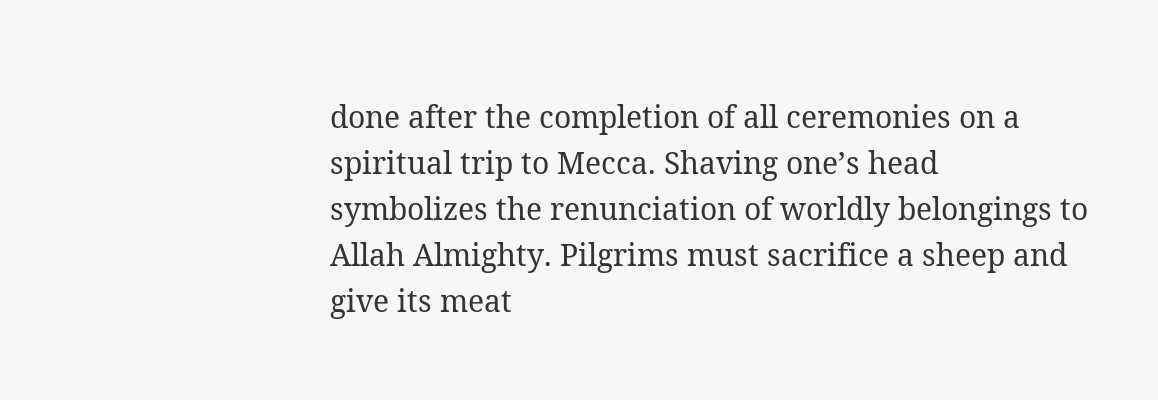done after the completion of all ceremonies on a spiritual trip to Mecca. Shaving one’s head symbolizes the renunciation of worldly belongings to Allah Almighty. Pilgrims must sacrifice a sheep and give its meat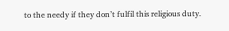to the needy if they don’t fulfil this religious duty.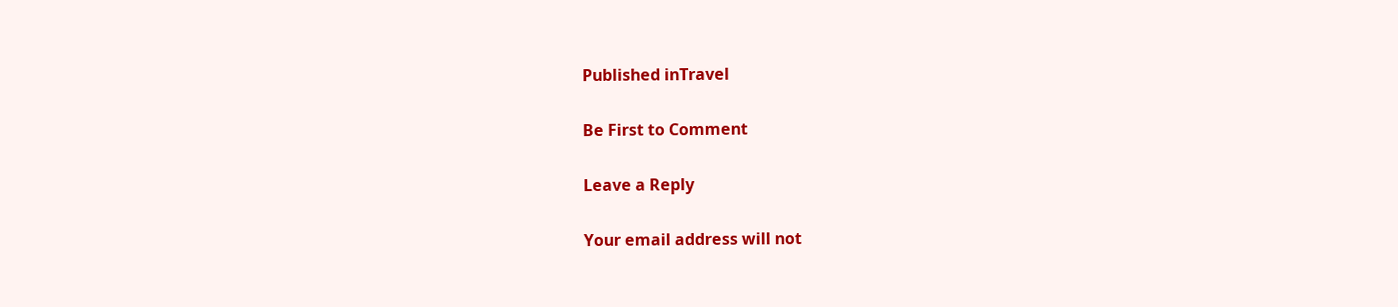Published inTravel

Be First to Comment

Leave a Reply

Your email address will not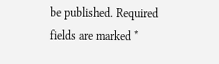be published. Required fields are marked *